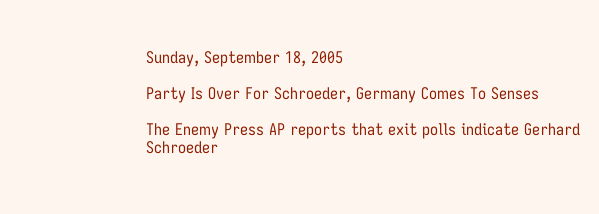Sunday, September 18, 2005

Party Is Over For Schroeder, Germany Comes To Senses

The Enemy Press AP reports that exit polls indicate Gerhard Schroeder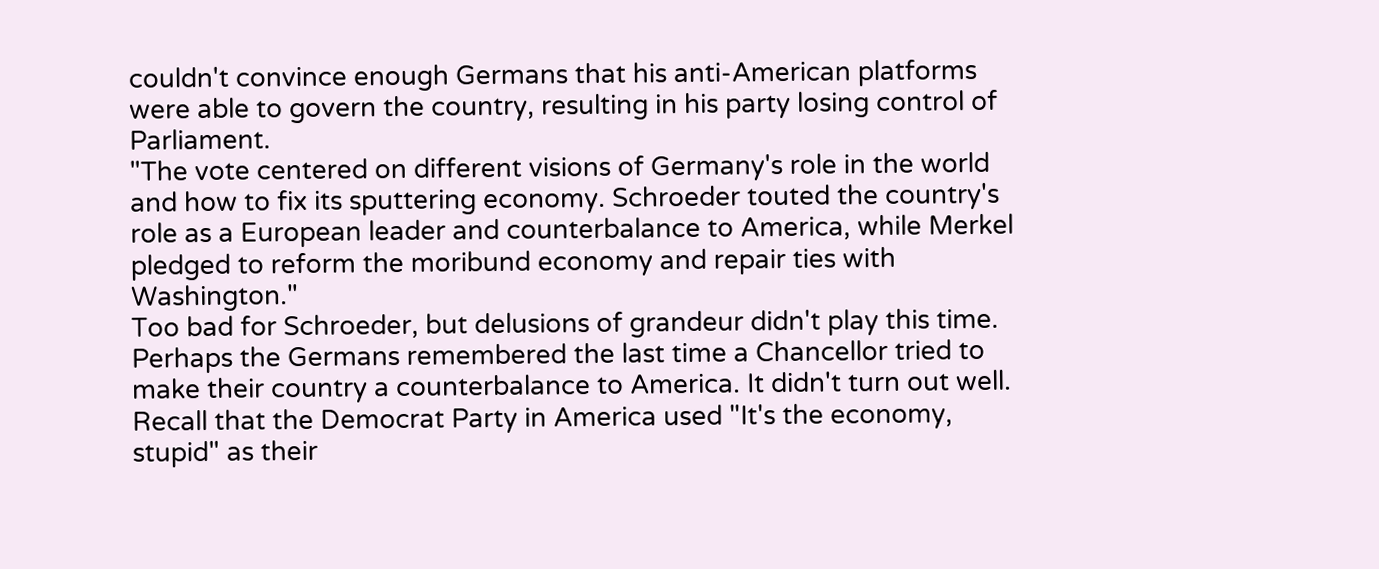couldn't convince enough Germans that his anti-American platforms were able to govern the country, resulting in his party losing control of Parliament.
"The vote centered on different visions of Germany's role in the world and how to fix its sputtering economy. Schroeder touted the country's role as a European leader and counterbalance to America, while Merkel pledged to reform the moribund economy and repair ties with Washington."
Too bad for Schroeder, but delusions of grandeur didn't play this time. Perhaps the Germans remembered the last time a Chancellor tried to make their country a counterbalance to America. It didn't turn out well. Recall that the Democrat Party in America used "It's the economy, stupid" as their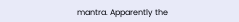mantra. Apparently the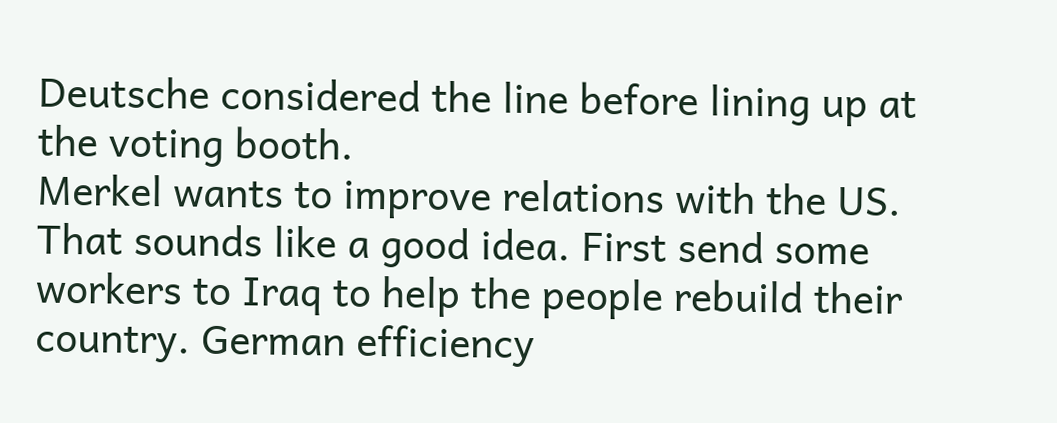Deutsche considered the line before lining up at the voting booth.
Merkel wants to improve relations with the US. That sounds like a good idea. First send some workers to Iraq to help the people rebuild their country. German efficiency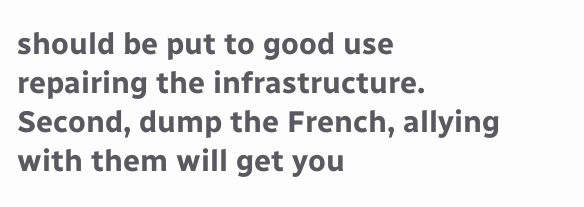should be put to good use repairing the infrastructure. Second, dump the French, allying with them will get you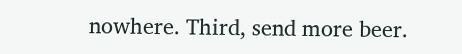nowhere. Third, send more beer.